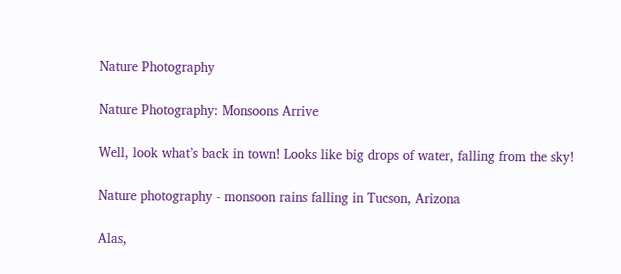Nature Photography

Nature Photography: Monsoons Arrive

Well, look what’s back in town! Looks like big drops of water, falling from the sky!

Nature photography - monsoon rains falling in Tucson, Arizona

Alas,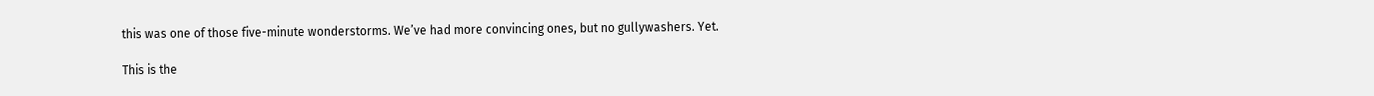this was one of those five-minute wonderstorms. We’ve had more convincing ones, but no gullywashers. Yet.

This is the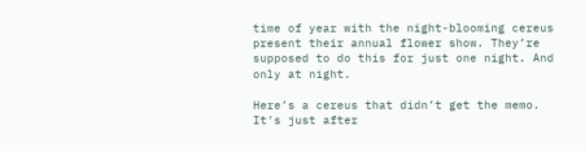time of year with the night-blooming cereus present their annual flower show. They’re supposed to do this for just one night. And only at night.

Here’s a cereus that didn’t get the memo. It’s just after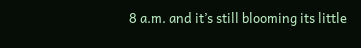8 a.m. and it’s still blooming its little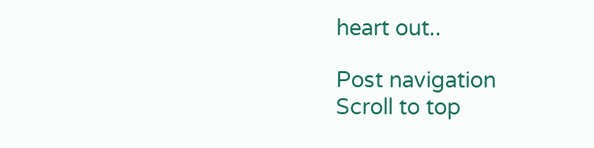heart out..

Post navigation
Scroll to top